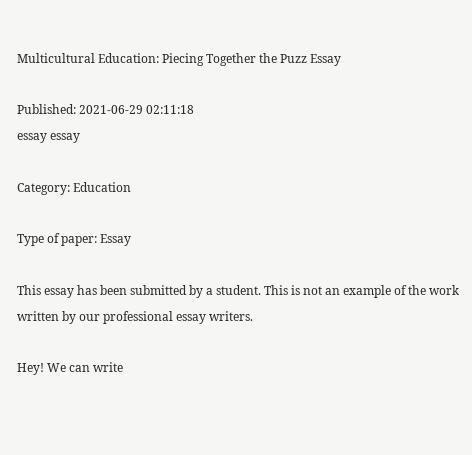Multicultural Education: Piecing Together the Puzz Essay

Published: 2021-06-29 02:11:18
essay essay

Category: Education

Type of paper: Essay

This essay has been submitted by a student. This is not an example of the work written by our professional essay writers.

Hey! We can write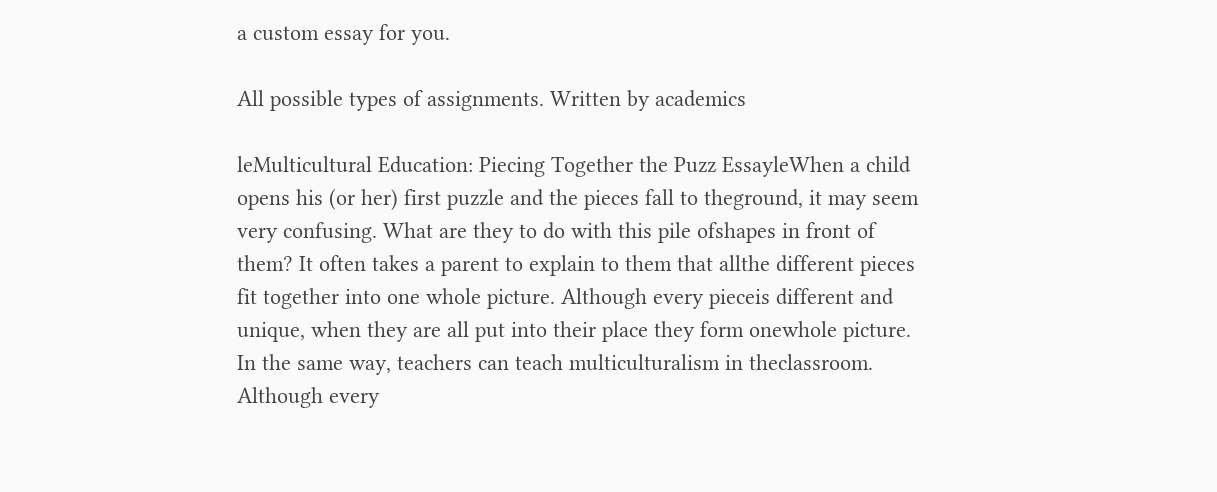a custom essay for you.

All possible types of assignments. Written by academics

leMulticultural Education: Piecing Together the Puzz EssayleWhen a child opens his (or her) first puzzle and the pieces fall to theground, it may seem very confusing. What are they to do with this pile ofshapes in front of them? It often takes a parent to explain to them that allthe different pieces fit together into one whole picture. Although every pieceis different and unique, when they are all put into their place they form onewhole picture.
In the same way, teachers can teach multiculturalism in theclassroom. Although every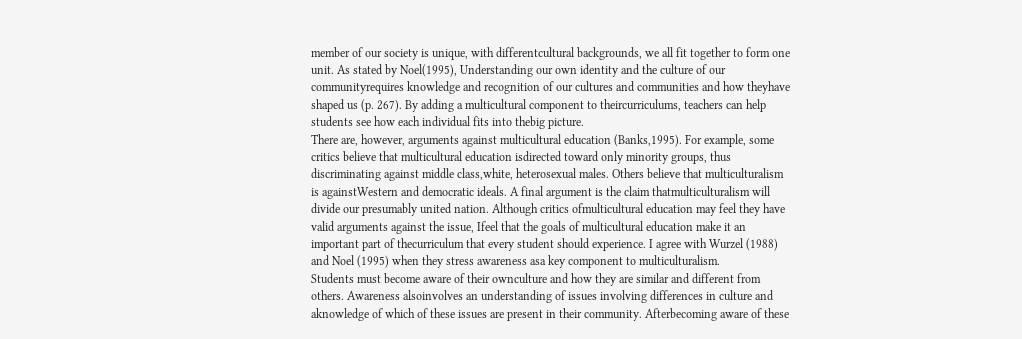member of our society is unique, with differentcultural backgrounds, we all fit together to form one unit. As stated by Noel(1995), Understanding our own identity and the culture of our communityrequires knowledge and recognition of our cultures and communities and how theyhave shaped us (p. 267). By adding a multicultural component to theircurriculums, teachers can help students see how each individual fits into thebig picture.
There are, however, arguments against multicultural education (Banks,1995). For example, some critics believe that multicultural education isdirected toward only minority groups, thus discriminating against middle class,white, heterosexual males. Others believe that multiculturalism is againstWestern and democratic ideals. A final argument is the claim thatmulticulturalism will divide our presumably united nation. Although critics ofmulticultural education may feel they have valid arguments against the issue, Ifeel that the goals of multicultural education make it an important part of thecurriculum that every student should experience. I agree with Wurzel (1988) and Noel (1995) when they stress awareness asa key component to multiculturalism.
Students must become aware of their ownculture and how they are similar and different from others. Awareness alsoinvolves an understanding of issues involving differences in culture and aknowledge of which of these issues are present in their community. Afterbecoming aware of these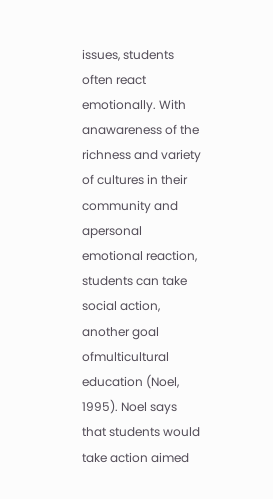issues, students often react emotionally. With anawareness of the richness and variety of cultures in their community and apersonal emotional reaction, students can take social action, another goal ofmulticultural education (Noel, 1995). Noel says that students would take action aimed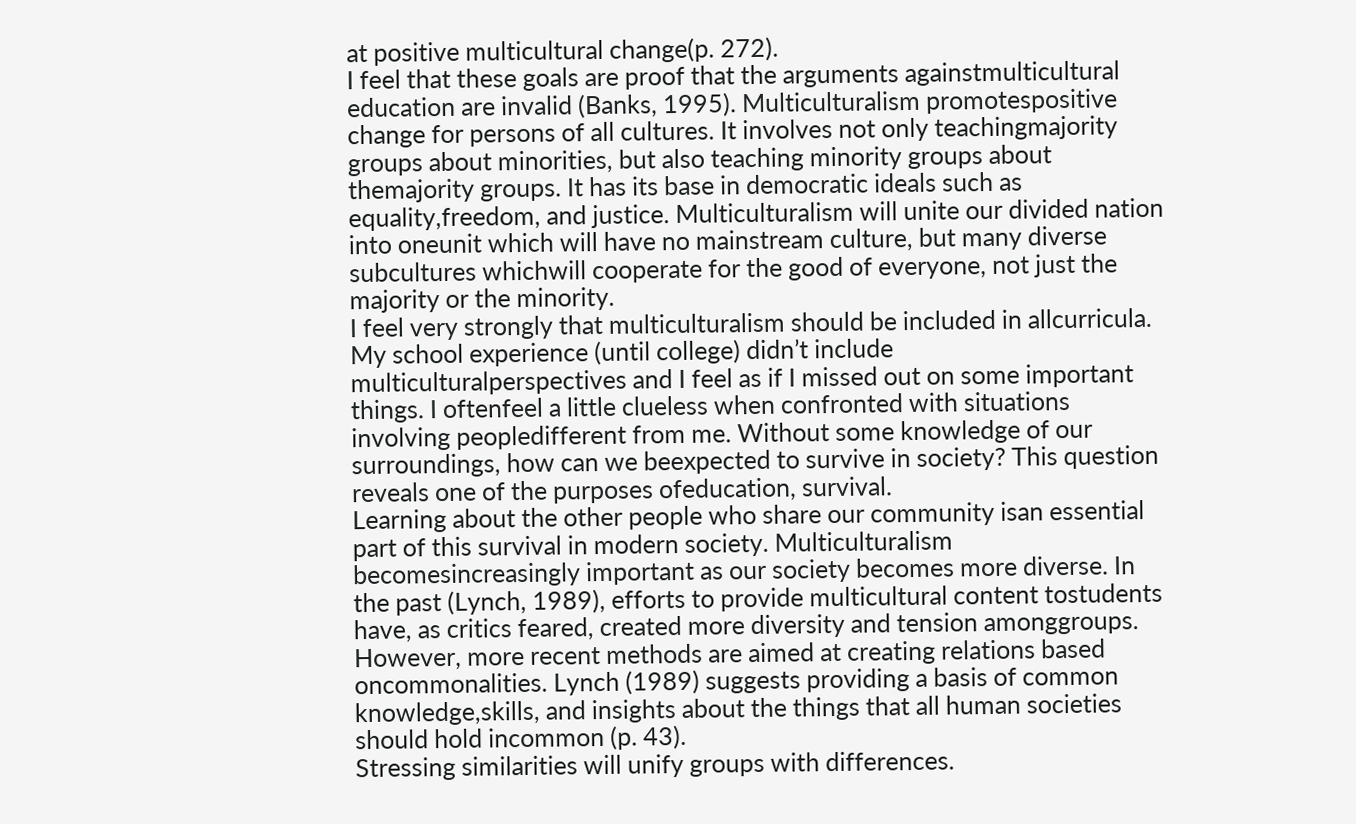at positive multicultural change(p. 272).
I feel that these goals are proof that the arguments againstmulticultural education are invalid (Banks, 1995). Multiculturalism promotespositive change for persons of all cultures. It involves not only teachingmajority groups about minorities, but also teaching minority groups about themajority groups. It has its base in democratic ideals such as equality,freedom, and justice. Multiculturalism will unite our divided nation into oneunit which will have no mainstream culture, but many diverse subcultures whichwill cooperate for the good of everyone, not just the majority or the minority.
I feel very strongly that multiculturalism should be included in allcurricula. My school experience (until college) didn’t include multiculturalperspectives and I feel as if I missed out on some important things. I oftenfeel a little clueless when confronted with situations involving peopledifferent from me. Without some knowledge of our surroundings, how can we beexpected to survive in society? This question reveals one of the purposes ofeducation, survival.
Learning about the other people who share our community isan essential part of this survival in modern society. Multiculturalism becomesincreasingly important as our society becomes more diverse. In the past (Lynch, 1989), efforts to provide multicultural content tostudents have, as critics feared, created more diversity and tension amonggroups. However, more recent methods are aimed at creating relations based oncommonalities. Lynch (1989) suggests providing a basis of common knowledge,skills, and insights about the things that all human societies should hold incommon (p. 43).
Stressing similarities will unify groups with differences.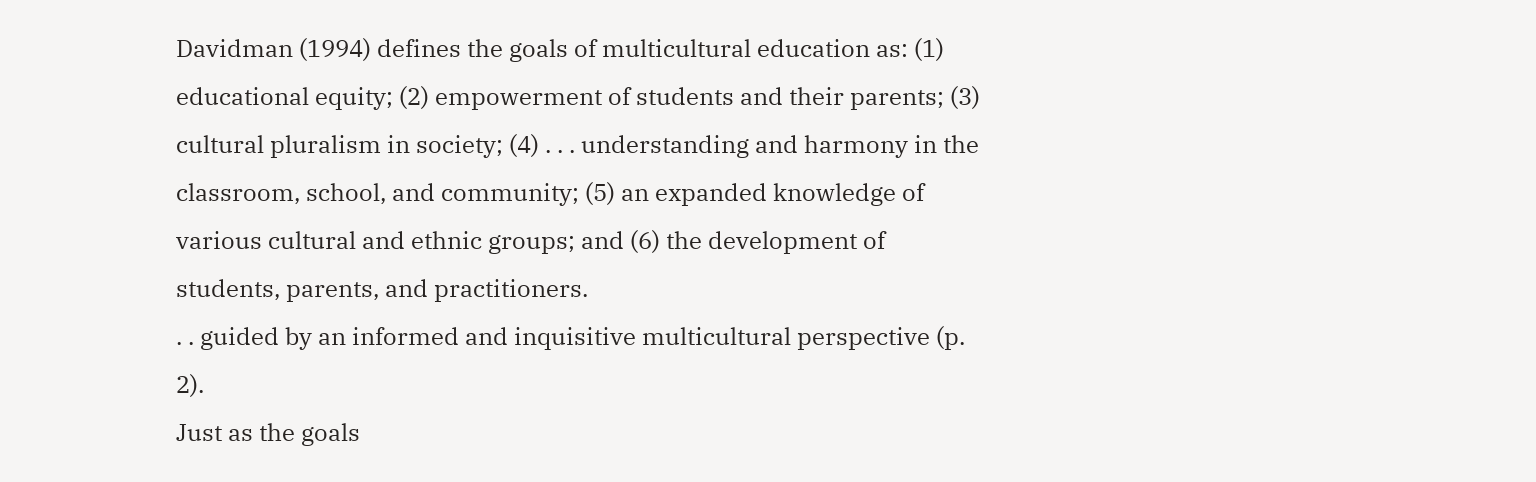Davidman (1994) defines the goals of multicultural education as: (1) educational equity; (2) empowerment of students and their parents; (3) cultural pluralism in society; (4) . . . understanding and harmony in the classroom, school, and community; (5) an expanded knowledge of various cultural and ethnic groups; and (6) the development of students, parents, and practitioners.
. . guided by an informed and inquisitive multicultural perspective (p. 2).
Just as the goals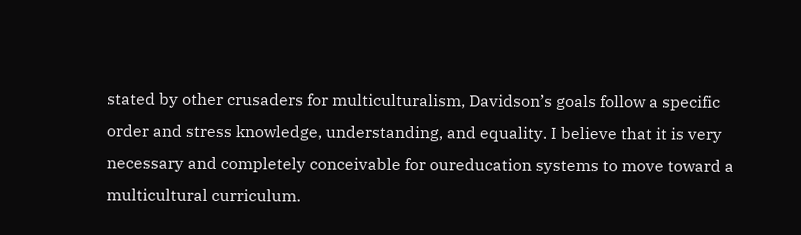stated by other crusaders for multiculturalism, Davidson’s goals follow a specific order and stress knowledge, understanding, and equality. I believe that it is very necessary and completely conceivable for oureducation systems to move toward a multicultural curriculum.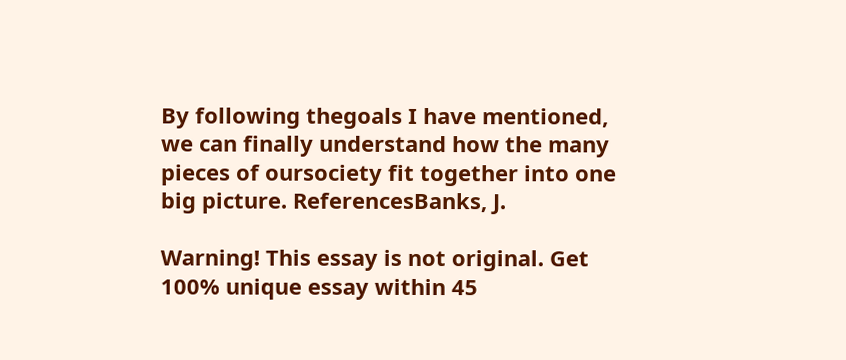By following thegoals I have mentioned, we can finally understand how the many pieces of oursociety fit together into one big picture. ReferencesBanks, J.

Warning! This essay is not original. Get 100% unique essay within 45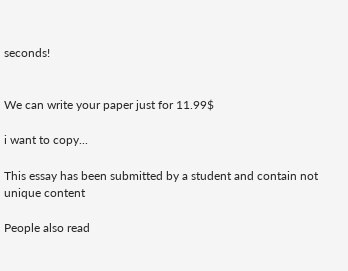seconds!


We can write your paper just for 11.99$

i want to copy...

This essay has been submitted by a student and contain not unique content

People also read